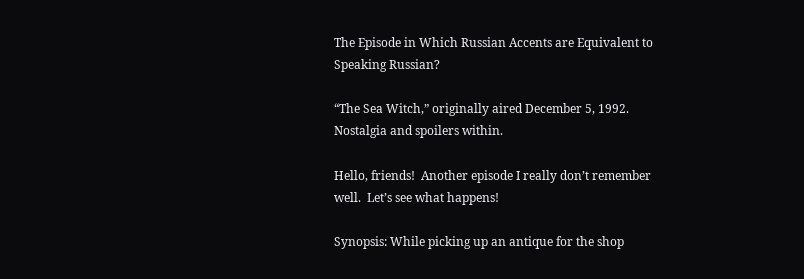The Episode in Which Russian Accents are Equivalent to Speaking Russian?

“The Sea Witch,” originally aired December 5, 1992.  Nostalgia and spoilers within.

Hello, friends!  Another episode I really don’t remember well.  Let’s see what happens!

Synopsis: While picking up an antique for the shop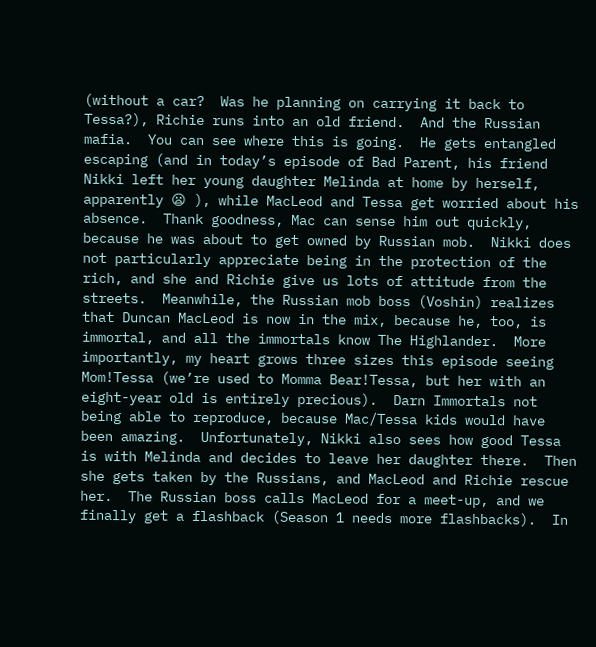(without a car?  Was he planning on carrying it back to Tessa?), Richie runs into an old friend.  And the Russian mafia.  You can see where this is going.  He gets entangled escaping (and in today’s episode of Bad Parent, his friend Nikki left her young daughter Melinda at home by herself, apparently 😦 ), while MacLeod and Tessa get worried about his absence.  Thank goodness, Mac can sense him out quickly, because he was about to get owned by Russian mob.  Nikki does not particularly appreciate being in the protection of the rich, and she and Richie give us lots of attitude from the streets.  Meanwhile, the Russian mob boss (Voshin) realizes that Duncan MacLeod is now in the mix, because he, too, is immortal, and all the immortals know The Highlander.  More importantly, my heart grows three sizes this episode seeing Mom!Tessa (we’re used to Momma Bear!Tessa, but her with an eight-year old is entirely precious).  Darn Immortals not being able to reproduce, because Mac/Tessa kids would have been amazing.  Unfortunately, Nikki also sees how good Tessa is with Melinda and decides to leave her daughter there.  Then she gets taken by the Russians, and MacLeod and Richie rescue her.  The Russian boss calls MacLeod for a meet-up, and we finally get a flashback (Season 1 needs more flashbacks).  In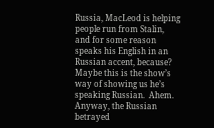Russia, MacLeod is helping people run from Stalin, and for some reason speaks his English in an Russian accent, because?  Maybe this is the show’s way of showing us he’s speaking Russian.  Ahem.  Anyway, the Russian betrayed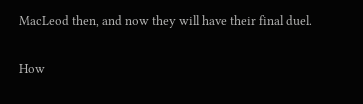MacLeod then, and now they will have their final duel.

How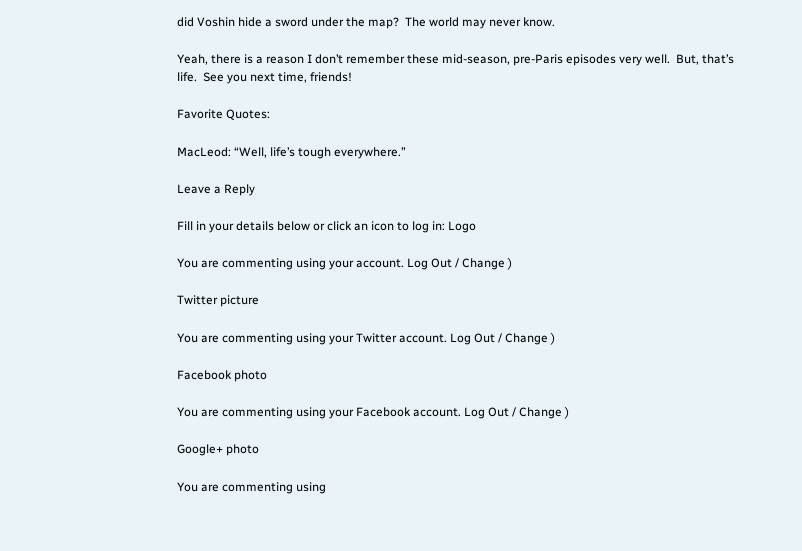did Voshin hide a sword under the map?  The world may never know.

Yeah, there is a reason I don’t remember these mid-season, pre-Paris episodes very well.  But, that’s life.  See you next time, friends!

Favorite Quotes:

MacLeod: “Well, life’s tough everywhere.”

Leave a Reply

Fill in your details below or click an icon to log in: Logo

You are commenting using your account. Log Out / Change )

Twitter picture

You are commenting using your Twitter account. Log Out / Change )

Facebook photo

You are commenting using your Facebook account. Log Out / Change )

Google+ photo

You are commenting using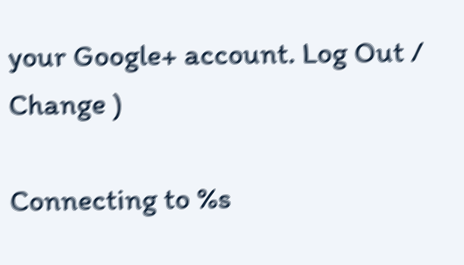your Google+ account. Log Out / Change )

Connecting to %s